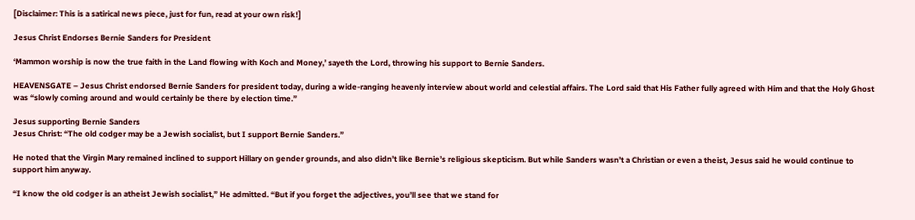[Disclaimer: This is a satirical news piece, just for fun, read at your own risk!]

Jesus Christ Endorses Bernie Sanders for President

‘Mammon worship is now the true faith in the Land flowing with Koch and Money,’ sayeth the Lord, throwing his support to Bernie Sanders.

HEAVENSGATE – Jesus Christ endorsed Bernie Sanders for president today, during a wide-ranging heavenly interview about world and celestial affairs. The Lord said that His Father fully agreed with Him and that the Holy Ghost was “slowly coming around and would certainly be there by election time.”

Jesus supporting Bernie Sanders
Jesus Christ: “The old codger may be a Jewish socialist, but I support Bernie Sanders.”

He noted that the Virgin Mary remained inclined to support Hillary on gender grounds, and also didn’t like Bernie’s religious skepticism. But while Sanders wasn’t a Christian or even a theist, Jesus said he would continue to support him anyway.

“I know the old codger is an atheist Jewish socialist,” He admitted. “But if you forget the adjectives, you’ll see that we stand for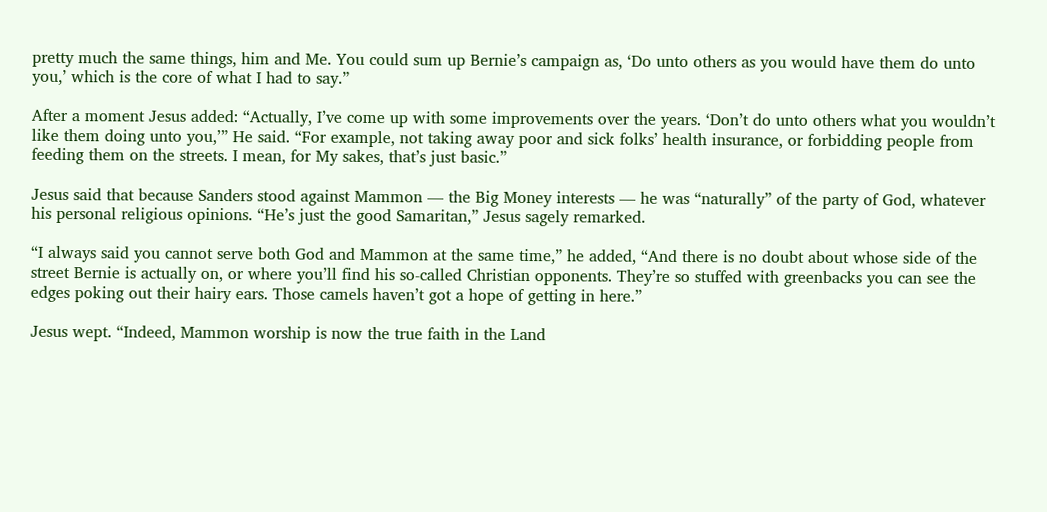pretty much the same things, him and Me. You could sum up Bernie’s campaign as, ‘Do unto others as you would have them do unto you,’ which is the core of what I had to say.”

After a moment Jesus added: “Actually, I’ve come up with some improvements over the years. ‘Don’t do unto others what you wouldn’t like them doing unto you,’” He said. “For example, not taking away poor and sick folks’ health insurance, or forbidding people from feeding them on the streets. I mean, for My sakes, that’s just basic.”

Jesus said that because Sanders stood against Mammon — the Big Money interests — he was “naturally” of the party of God, whatever his personal religious opinions. “He’s just the good Samaritan,” Jesus sagely remarked.

“I always said you cannot serve both God and Mammon at the same time,” he added, “And there is no doubt about whose side of the street Bernie is actually on, or where you’ll find his so-called Christian opponents. They’re so stuffed with greenbacks you can see the edges poking out their hairy ears. Those camels haven’t got a hope of getting in here.”

Jesus wept. “Indeed, Mammon worship is now the true faith in the Land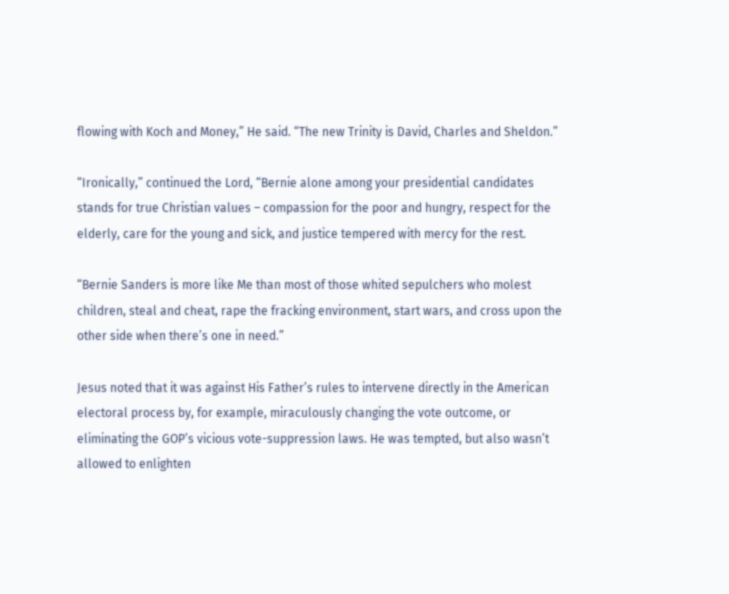flowing with Koch and Money,” He said. “The new Trinity is David, Charles and Sheldon.”

“Ironically,” continued the Lord, “Bernie alone among your presidential candidates stands for true Christian values – compassion for the poor and hungry, respect for the elderly, care for the young and sick, and justice tempered with mercy for the rest.

“Bernie Sanders is more like Me than most of those whited sepulchers who molest children, steal and cheat, rape the fracking environment, start wars, and cross upon the other side when there’s one in need.”

Jesus noted that it was against His Father’s rules to intervene directly in the American electoral process by, for example, miraculously changing the vote outcome, or eliminating the GOP’s vicious vote-suppression laws. He was tempted, but also wasn’t allowed to enlighten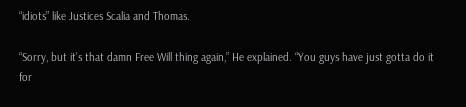“idiots” like Justices Scalia and Thomas.

“Sorry, but it’s that damn Free Will thing again,” He explained. “You guys have just gotta do it for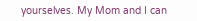yourselves. My Mom and I can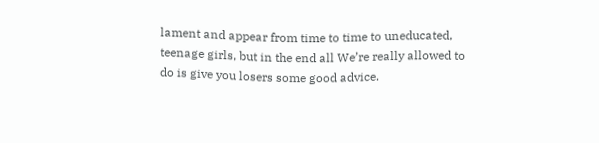lament and appear from time to time to uneducated, teenage girls, but in the end all We’re really allowed to do is give you losers some good advice.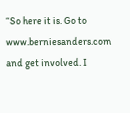“So here it is. Go to www.berniesanders.com and get involved. I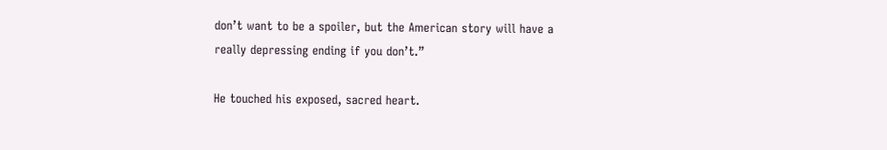don’t want to be a spoiler, but the American story will have a really depressing ending if you don’t.”

He touched his exposed, sacred heart.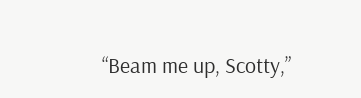“Beam me up, Scotty,”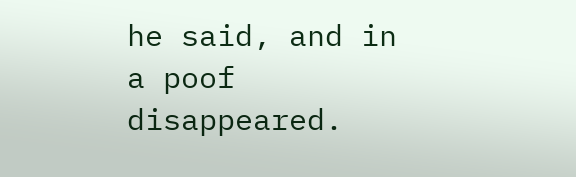he said, and in a poof disappeared.